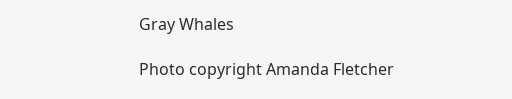Gray Whales

Photo copyright Amanda Fletcher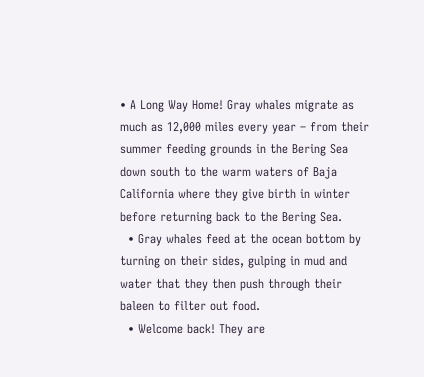• A Long Way Home! Gray whales migrate as much as 12,000 miles every year – from their summer feeding grounds in the Bering Sea down south to the warm waters of Baja California where they give birth in winter before returning back to the Bering Sea.
  • Gray whales feed at the ocean bottom by turning on their sides, gulping in mud and water that they then push through their baleen to filter out food.
  • Welcome back! They are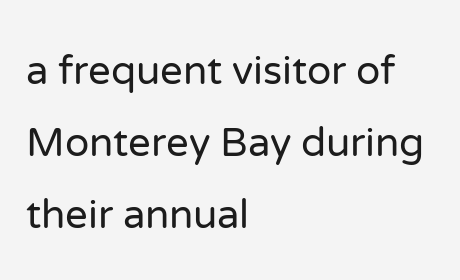a frequent visitor of Monterey Bay during their annual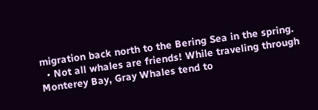migration back north to the Bering Sea in the spring.
  • Not all whales are friends! While traveling through Monterey Bay, Gray Whales tend to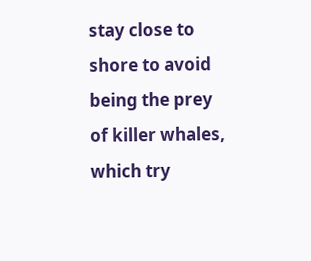stay close to shore to avoid being the prey of killer whales, which try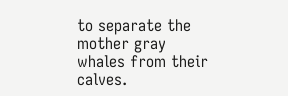to separate the mother gray whales from their calves.